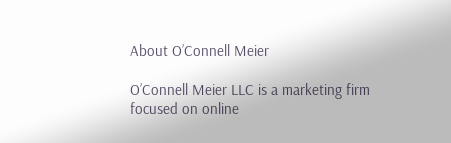About O’Connell Meier

O’Connell Meier LLC is a marketing firm focused on online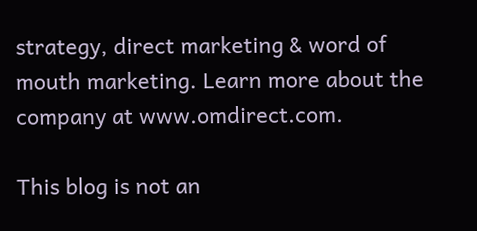strategy, direct marketing & word of mouth marketing. Learn more about the company at www.omdirect.com.

This blog is not an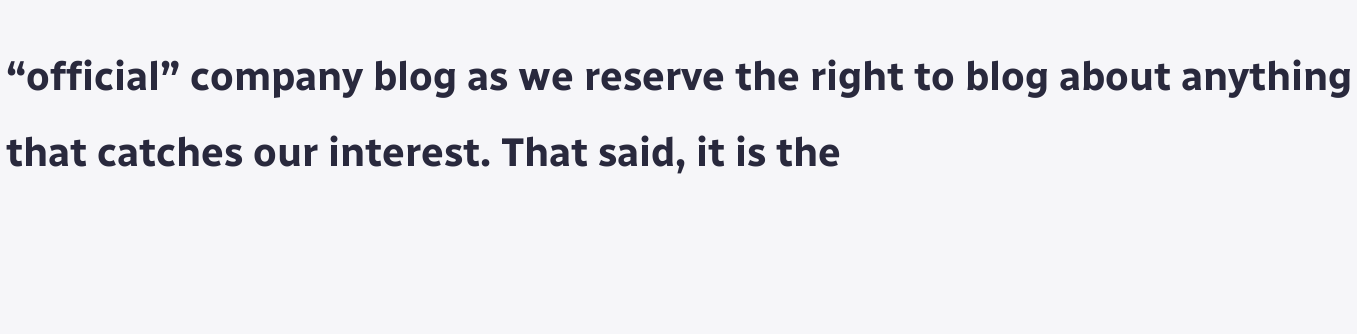“official” company blog as we reserve the right to blog about anything that catches our interest. That said, it is the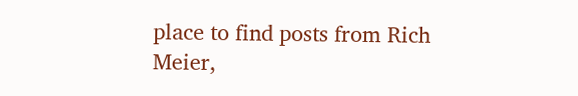place to find posts from Rich Meier,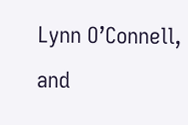Lynn O’Connell, and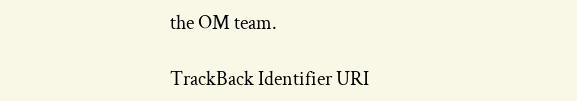the OM team.

TrackBack Identifier URI